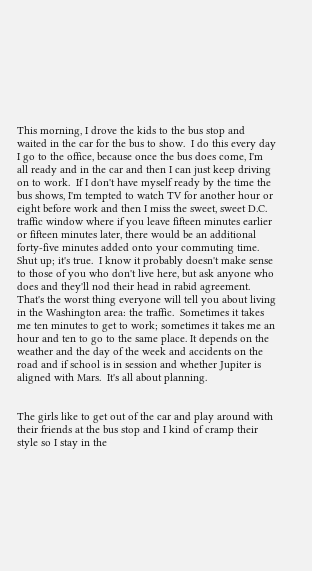This morning, I drove the kids to the bus stop and waited in the car for the bus to show.  I do this every day I go to the office, because once the bus does come, I'm all ready and in the car and then I can just keep driving on to work.  If I don't have myself ready by the time the bus shows, I'm tempted to watch TV for another hour or eight before work and then I miss the sweet, sweet D.C. traffic window where if you leave fifteen minutes earlier or fifteen minutes later, there would be an additional forty-five minutes added onto your commuting time.  Shut up; it's true.  I know it probably doesn't make sense to those of you who don't live here, but ask anyone who does and they'll nod their head in rabid agreement.  That's the worst thing everyone will tell you about living in the Washington area: the traffic.  Sometimes it takes me ten minutes to get to work; sometimes it takes me an hour and ten to go to the same place. It depends on the weather and the day of the week and accidents on the road and if school is in session and whether Jupiter is aligned with Mars.  It's all about planning.


The girls like to get out of the car and play around with their friends at the bus stop and I kind of cramp their style so I stay in the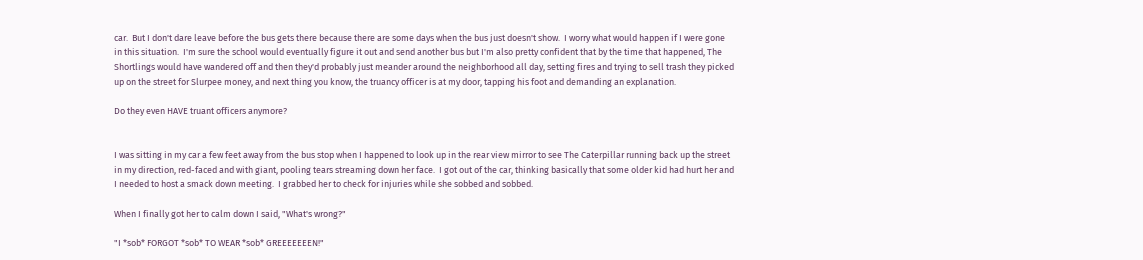car.  But I don't dare leave before the bus gets there because there are some days when the bus just doesn't show.  I worry what would happen if I were gone in this situation.  I'm sure the school would eventually figure it out and send another bus but I'm also pretty confident that by the time that happened, The Shortlings would have wandered off and then they'd probably just meander around the neighborhood all day, setting fires and trying to sell trash they picked up on the street for Slurpee money, and next thing you know, the truancy officer is at my door, tapping his foot and demanding an explanation.

Do they even HAVE truant officers anymore?


I was sitting in my car a few feet away from the bus stop when I happened to look up in the rear view mirror to see The Caterpillar running back up the street in my direction, red-faced and with giant, pooling tears streaming down her face.  I got out of the car, thinking basically that some older kid had hurt her and I needed to host a smack down meeting.  I grabbed her to check for injuries while she sobbed and sobbed.

When I finally got her to calm down I said, "What's wrong?"

"I *sob* FORGOT *sob* TO WEAR *sob* GREEEEEEEN!"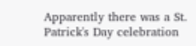Apparently there was a St. Patrick's Day celebration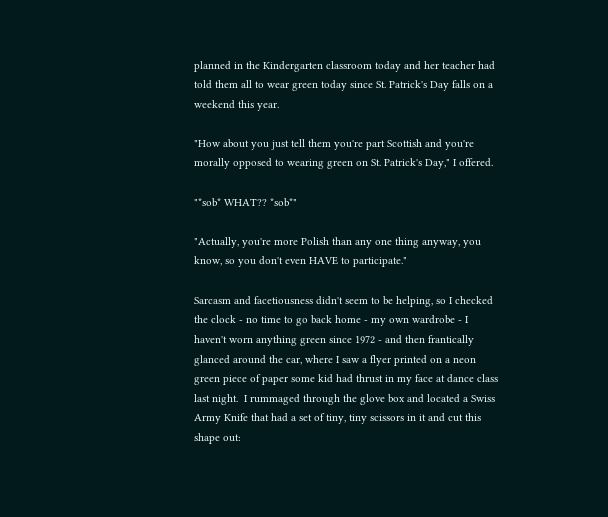planned in the Kindergarten classroom today and her teacher had told them all to wear green today since St. Patrick's Day falls on a weekend this year.

"How about you just tell them you're part Scottish and you're morally opposed to wearing green on St. Patrick's Day," I offered.

"*sob* WHAT?? *sob*"

"Actually, you're more Polish than any one thing anyway, you know, so you don't even HAVE to participate."

Sarcasm and facetiousness didn't seem to be helping, so I checked the clock - no time to go back home - my own wardrobe - I haven't worn anything green since 1972 - and then frantically glanced around the car, where I saw a flyer printed on a neon green piece of paper some kid had thrust in my face at dance class last night.  I rummaged through the glove box and located a Swiss Army Knife that had a set of tiny, tiny scissors in it and cut this shape out: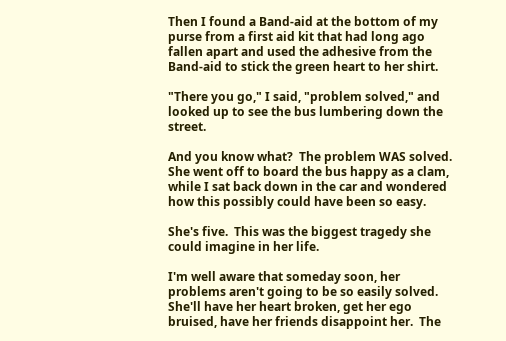Then I found a Band-aid at the bottom of my purse from a first aid kit that had long ago fallen apart and used the adhesive from the Band-aid to stick the green heart to her shirt.

"There you go," I said, "problem solved," and looked up to see the bus lumbering down the street.

And you know what?  The problem WAS solved.  She went off to board the bus happy as a clam, while I sat back down in the car and wondered how this possibly could have been so easy.

She's five.  This was the biggest tragedy she could imagine in her life.

I'm well aware that someday soon, her problems aren't going to be so easily solved. She'll have her heart broken, get her ego bruised, have her friends disappoint her.  The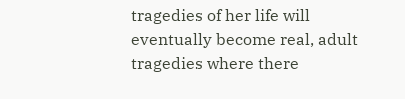tragedies of her life will eventually become real, adult tragedies where there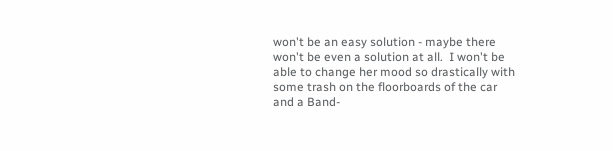won't be an easy solution - maybe there won't be even a solution at all.  I won't be able to change her mood so drastically with some trash on the floorboards of the car and a Band-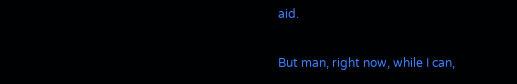aid.

But man, right now, while I can,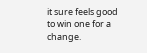it sure feels good to win one for a change.